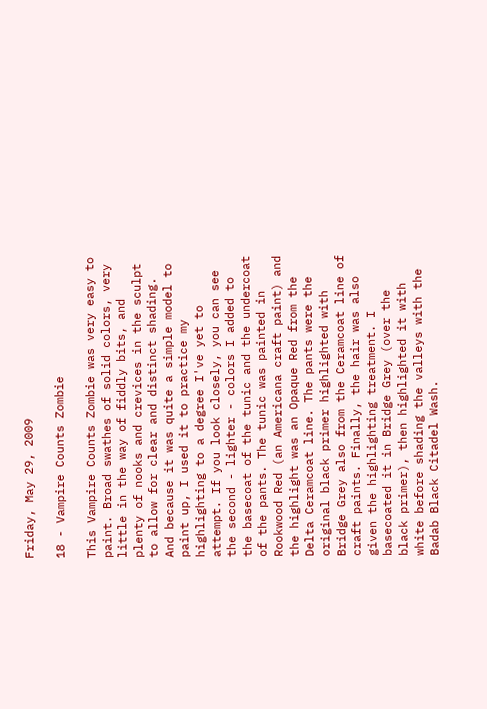Friday, May 29, 2009

18 - Vampire Counts Zombie

This Vampire Counts Zombie was very easy to paint. Broad swathes of solid colors, very little in the way of fiddly bits, and plenty of nooks and crevices in the sculpt to allow for clear and distinct shading. And because it was quite a simple model to paint up, I used it to practice my highlighting to a degree I've yet to attempt. If you look closely, you can see the second - lighter - colors I added to the basecoat of the tunic and the undercoat of the pants. The tunic was painted in Rookwood Red (an Americana craft paint) and the highlight was an Opaque Red from the Delta Ceramcoat line. The pants were the original black primer highlighted with Bridge Grey also from the Ceramcoat line of craft paints. Finally, the hair was also given the highlighting treatment. I basecoated it in Bridge Grey (over the black primer), then highlighted it with white before shading the valleys with the Badab Black Citadel Wash.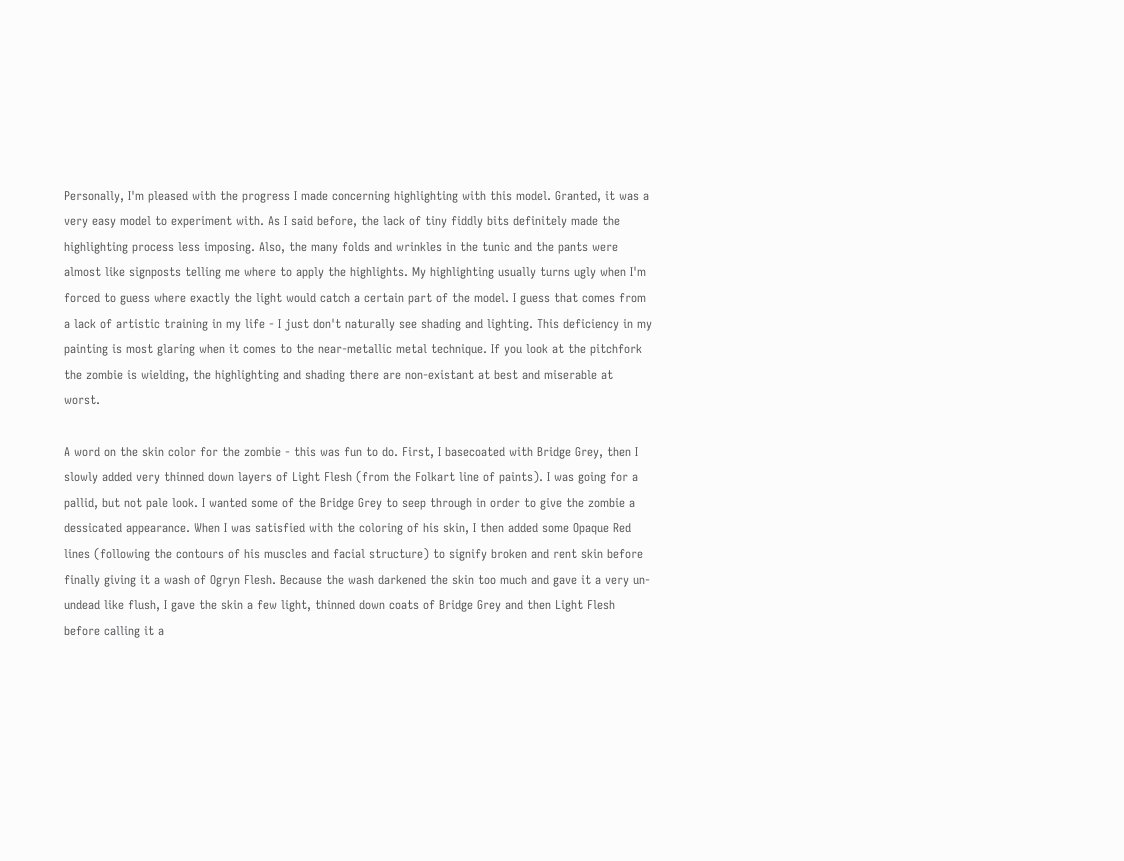Personally, I'm pleased with the progress I made concerning highlighting with this model. Granted, it was a very easy model to experiment with. As I said before, the lack of tiny fiddly bits definitely made the highlighting process less imposing. Also, the many folds and wrinkles in the tunic and the pants were almost like signposts telling me where to apply the highlights. My highlighting usually turns ugly when I'm forced to guess where exactly the light would catch a certain part of the model. I guess that comes from a lack of artistic training in my life - I just don't naturally see shading and lighting. This deficiency in my painting is most glaring when it comes to the near-metallic metal technique. If you look at the pitchfork the zombie is wielding, the highlighting and shading there are non-existant at best and miserable at worst.

A word on the skin color for the zombie - this was fun to do. First, I basecoated with Bridge Grey, then I slowly added very thinned down layers of Light Flesh (from the Folkart line of paints). I was going for a pallid, but not pale look. I wanted some of the Bridge Grey to seep through in order to give the zombie a dessicated appearance. When I was satisfied with the coloring of his skin, I then added some Opaque Red lines (following the contours of his muscles and facial structure) to signify broken and rent skin before finally giving it a wash of Ogryn Flesh. Because the wash darkened the skin too much and gave it a very un-undead like flush, I gave the skin a few light, thinned down coats of Bridge Grey and then Light Flesh before calling it a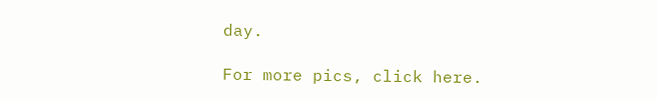day.

For more pics, click here.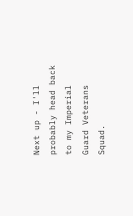Next up - I'll probably head back to my Imperial Guard Veterans Squad.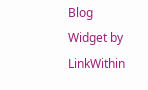Blog Widget by LinkWithin